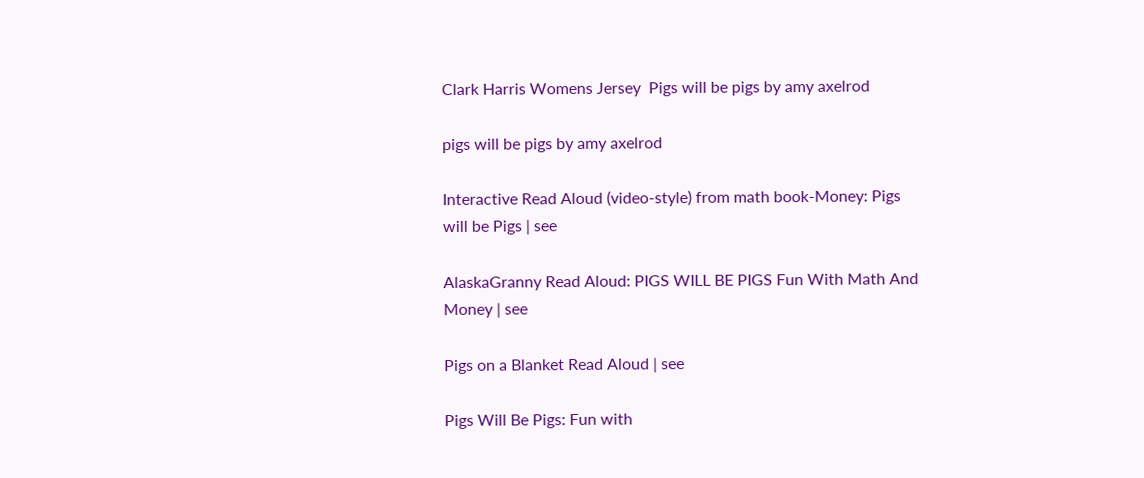Clark Harris Womens Jersey  Pigs will be pigs by amy axelrod

pigs will be pigs by amy axelrod

Interactive Read Aloud (video-style) from math book-Money: Pigs will be Pigs | see

AlaskaGranny Read Aloud: PIGS WILL BE PIGS Fun With Math And Money | see

Pigs on a Blanket Read Aloud | see

Pigs Will Be Pigs: Fun with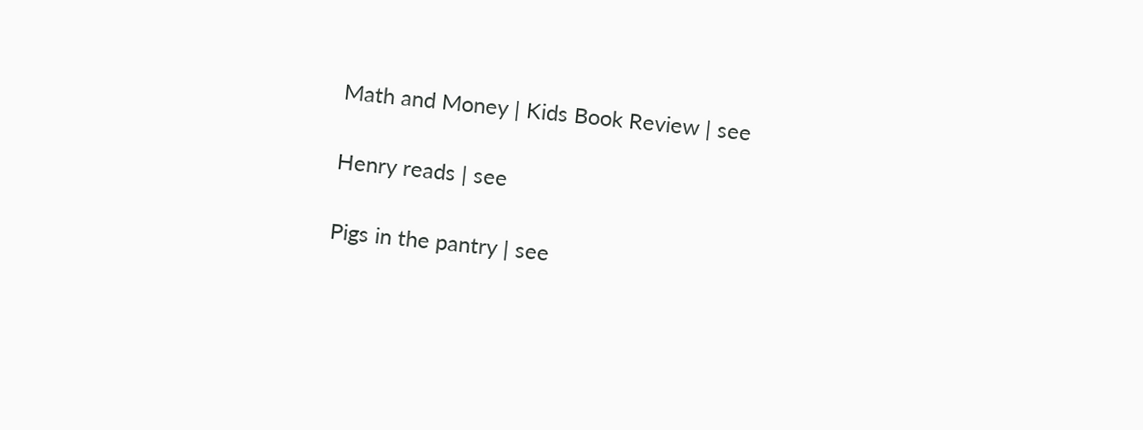Math and Money | Kids Book Review | see

Henry reads | see

Pigs in the pantry | see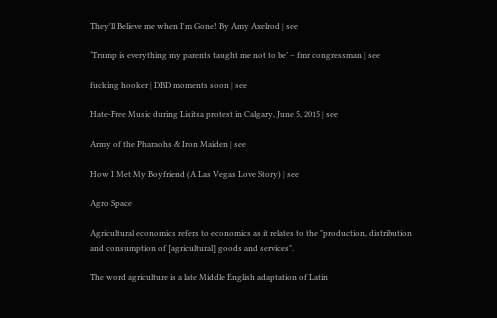They'll Believe me when I'm Gone! By Amy Axelrod | see

‘Trump is everything my parents taught me not to be’ – fmr congressman | see

fucking hooker | DBD moments soon | see

Hate-Free Music during Lisitsa protest in Calgary, June 5, 2015 | see

Army of the Pharaohs & Iron Maiden | see

How I Met My Boyfriend (A Las Vegas Love Story) | see

Agro Space

Agricultural economics refers to economics as it relates to the "production, distribution and consumption of [agricultural] goods and services".

The word agriculture is a late Middle English adaptation of Latin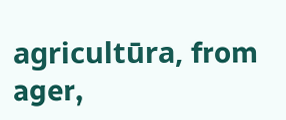agricultūra, from ager,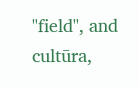"field", and cultūra,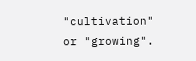"cultivation" or "growing".